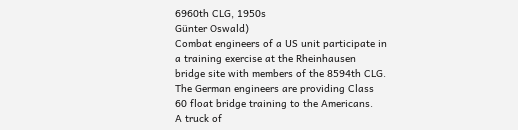6960th CLG, 1950s
Günter Oswald)
Combat engineers of a US unit participate in a training exercise at the Rheinhausen bridge site with members of the 8594th CLG.
The German engineers are providing Class 60 float bridge training to the Americans.
A truck of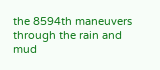the 8594th maneuvers through the rain and mud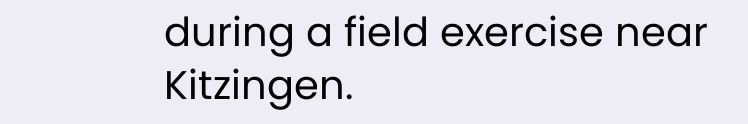during a field exercise near Kitzingen.